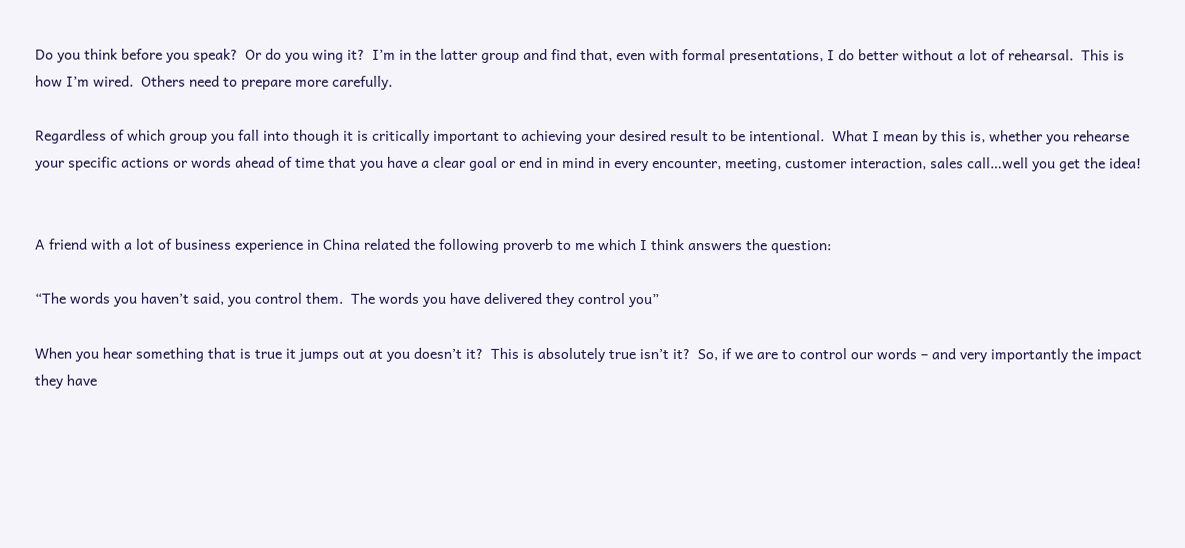Do you think before you speak?  Or do you wing it?  I’m in the latter group and find that, even with formal presentations, I do better without a lot of rehearsal.  This is how I’m wired.  Others need to prepare more carefully.

Regardless of which group you fall into though it is critically important to achieving your desired result to be intentional.  What I mean by this is, whether you rehearse your specific actions or words ahead of time that you have a clear goal or end in mind in every encounter, meeting, customer interaction, sales call…well you get the idea!


A friend with a lot of business experience in China related the following proverb to me which I think answers the question:

“The words you haven’t said, you control them.  The words you have delivered they control you”

When you hear something that is true it jumps out at you doesn’t it?  This is absolutely true isn’t it?  So, if we are to control our words – and very importantly the impact they have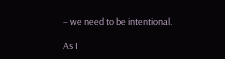– we need to be intentional.

As I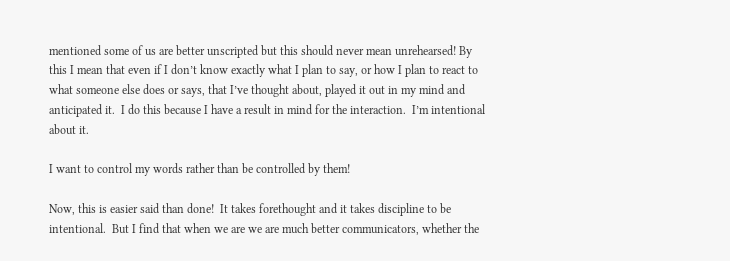mentioned some of us are better unscripted but this should never mean unrehearsed! By this I mean that even if I don’t know exactly what I plan to say, or how I plan to react to what someone else does or says, that I’ve thought about, played it out in my mind and anticipated it.  I do this because I have a result in mind for the interaction.  I’m intentional about it.

I want to control my words rather than be controlled by them!

Now, this is easier said than done!  It takes forethought and it takes discipline to be intentional.  But I find that when we are we are much better communicators, whether the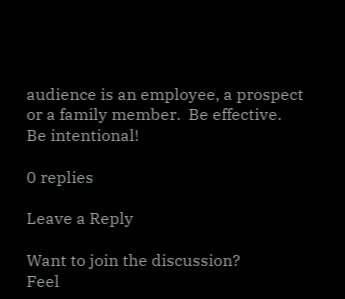audience is an employee, a prospect or a family member.  Be effective.  Be intentional!

0 replies

Leave a Reply

Want to join the discussion?
Feel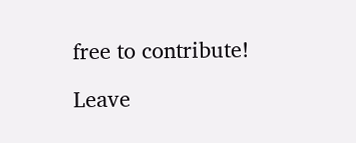free to contribute!

Leave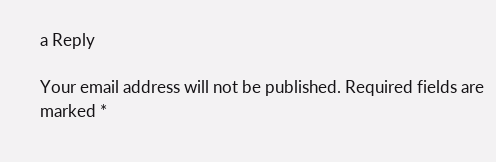a Reply

Your email address will not be published. Required fields are marked *